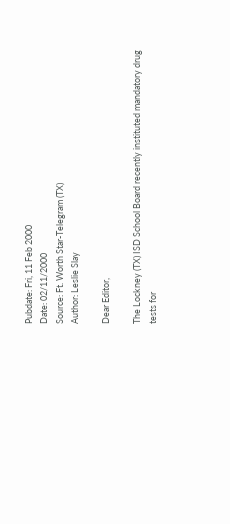Pubdate: Fri, 11 Feb 2000
Date: 02/11/2000
Source: Ft. Worth Star-Telegram (TX)
Author: Leslie Slay

Dear Editor,

The Lockney (TX) ISD School Board recently instituted mandatory drug
tests for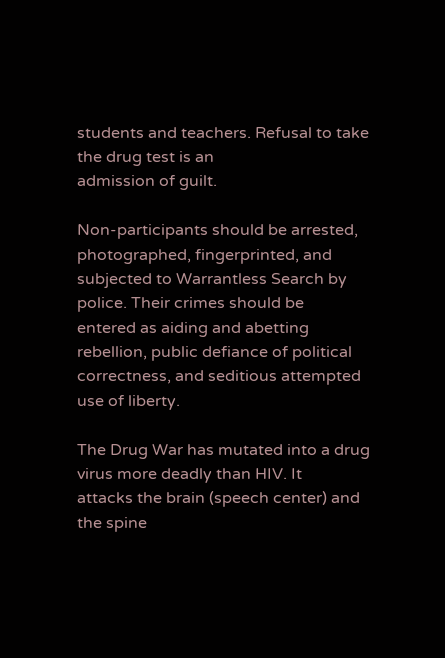students and teachers. Refusal to take the drug test is an
admission of guilt.

Non-participants should be arrested, photographed, fingerprinted, and
subjected to Warrantless Search by police. Their crimes should be
entered as aiding and abetting rebellion, public defiance of political
correctness, and seditious attempted use of liberty.

The Drug War has mutated into a drug virus more deadly than HIV. It
attacks the brain (speech center) and the spine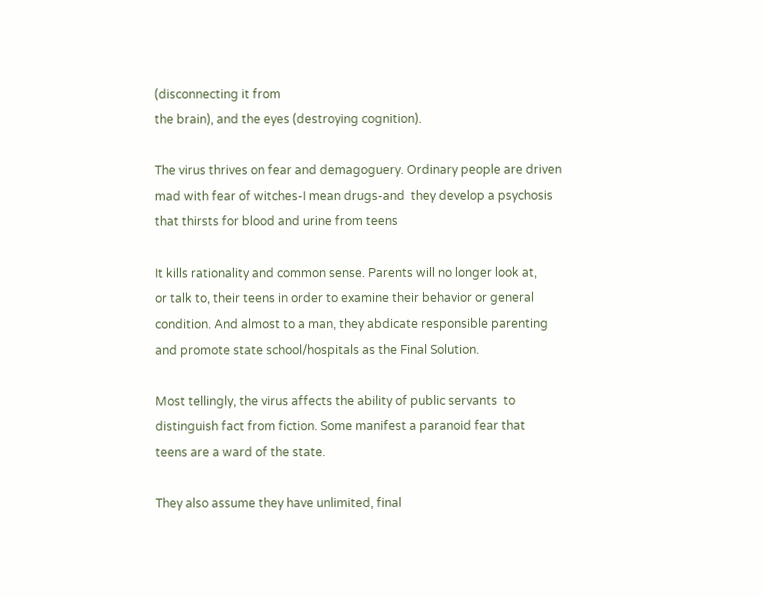(disconnecting it from
the brain), and the eyes (destroying cognition).

The virus thrives on fear and demagoguery. Ordinary people are driven
mad with fear of witches-I mean drugs-and  they develop a psychosis
that thirsts for blood and urine from teens

It kills rationality and common sense. Parents will no longer look at,
or talk to, their teens in order to examine their behavior or general
condition. And almost to a man, they abdicate responsible parenting
and promote state school/hospitals as the Final Solution.

Most tellingly, the virus affects the ability of public servants  to
distinguish fact from fiction. Some manifest a paranoid fear that
teens are a ward of the state.

They also assume they have unlimited, final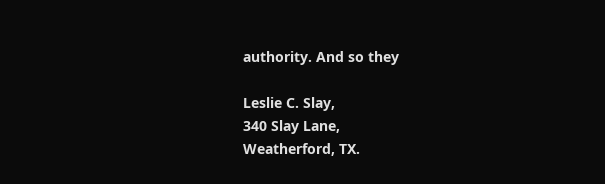authority. And so they

Leslie C. Slay,
340 Slay Lane,
Weatherford, TX.